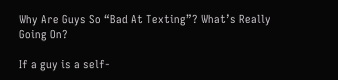Why Are Guys So “Bad At Texting”? What’s Really Going On?

If a guy is a self-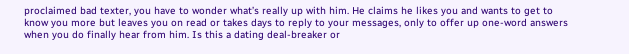proclaimed bad texter, you have to wonder what’s really up with him. He claims he likes you and wants to get to know you more but leaves you on read or takes days to reply to your messages, only to offer up one-word answers when you do finally hear from him. Is this a dating deal-breaker or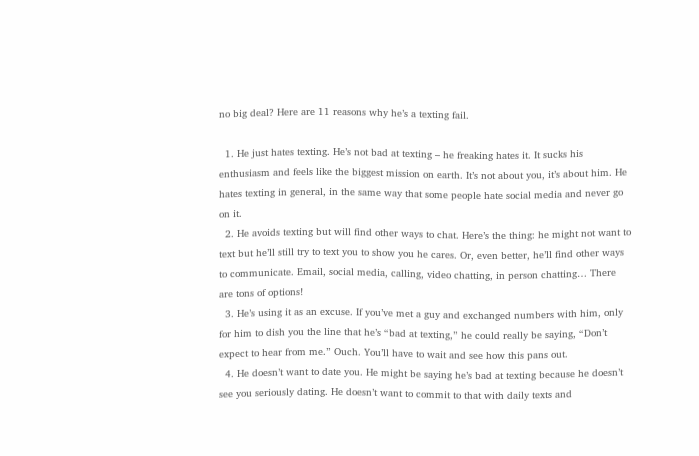no big deal? Here are 11 reasons why he’s a texting fail.

  1. He just hates texting. He’s not bad at texting – he freaking hates it. It sucks his enthusiasm and feels like the biggest mission on earth. It’s not about you, it’s about him. He hates texting in general, in the same way that some people hate social media and never go on it.
  2. He avoids texting but will find other ways to chat. Here’s the thing: he might not want to text but he’ll still try to text you to show you he cares. Or, even better, he’ll find other ways to communicate. Email, social media, calling, video chatting, in person chatting… There are tons of options!
  3. He’s using it as an excuse. If you’ve met a guy and exchanged numbers with him, only for him to dish you the line that he’s “bad at texting,” he could really be saying, “Don’t expect to hear from me.” Ouch. You’ll have to wait and see how this pans out.
  4. He doesn’t want to date you. He might be saying he’s bad at texting because he doesn’t see you seriously dating. He doesn’t want to commit to that with daily texts and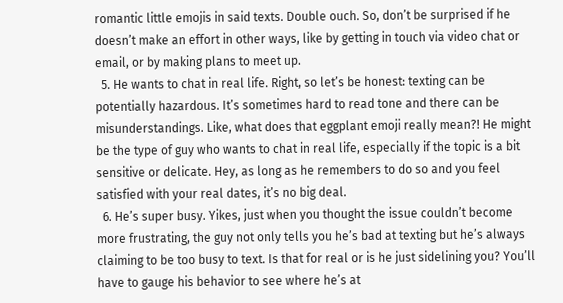romantic little emojis in said texts. Double ouch. So, don’t be surprised if he doesn’t make an effort in other ways, like by getting in touch via video chat or email, or by making plans to meet up.
  5. He wants to chat in real life. Right, so let’s be honest: texting can be potentially hazardous. It’s sometimes hard to read tone and there can be misunderstandings. Like, what does that eggplant emoji really mean?! He might be the type of guy who wants to chat in real life, especially if the topic is a bit sensitive or delicate. Hey, as long as he remembers to do so and you feel satisfied with your real dates, it’s no big deal.
  6. He’s super busy. Yikes, just when you thought the issue couldn’t become more frustrating, the guy not only tells you he’s bad at texting but he’s always claiming to be too busy to text. Is that for real or is he just sidelining you? You’ll have to gauge his behavior to see where he’s at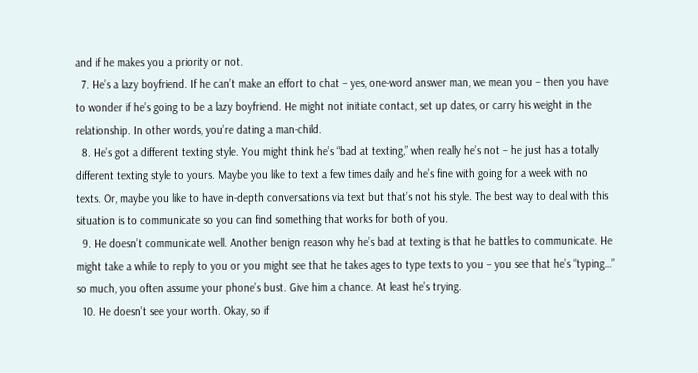and if he makes you a priority or not.
  7. He’s a lazy boyfriend. If he can’t make an effort to chat – yes, one-word answer man, we mean you – then you have to wonder if he’s going to be a lazy boyfriend. He might not initiate contact, set up dates, or carry his weight in the relationship. In other words, you’re dating a man-child.
  8. He’s got a different texting style. You might think he’s “bad at texting,” when really he’s not – he just has a totally different texting style to yours. Maybe you like to text a few times daily and he’s fine with going for a week with no texts. Or, maybe you like to have in-depth conversations via text but that’s not his style. The best way to deal with this situation is to communicate so you can find something that works for both of you.
  9. He doesn’t communicate well. Another benign reason why he’s bad at texting is that he battles to communicate. He might take a while to reply to you or you might see that he takes ages to type texts to you – you see that he’s “typing…” so much, you often assume your phone’s bust. Give him a chance. At least he’s trying.
  10. He doesn’t see your worth. Okay, so if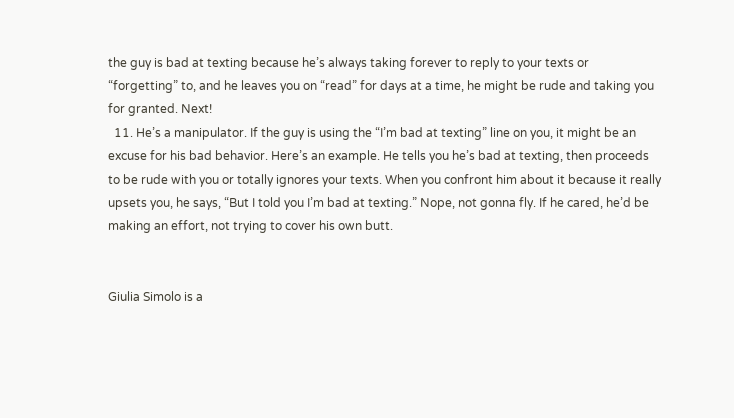the guy is bad at texting because he’s always taking forever to reply to your texts or “forgetting” to, and he leaves you on “read” for days at a time, he might be rude and taking you for granted. Next!
  11. He’s a manipulator. If the guy is using the “I’m bad at texting” line on you, it might be an excuse for his bad behavior. Here’s an example. He tells you he’s bad at texting, then proceeds to be rude with you or totally ignores your texts. When you confront him about it because it really upsets you, he says, “But I told you I’m bad at texting.” Nope, not gonna fly. If he cared, he’d be making an effort, not trying to cover his own butt.


Giulia Simolo is a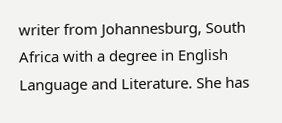writer from Johannesburg, South Africa with a degree in English Language and Literature. She has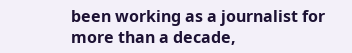been working as a journalist for more than a decade,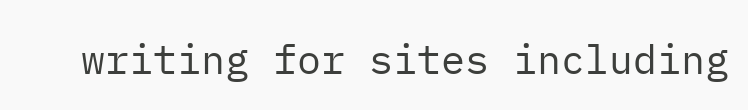writing for sites including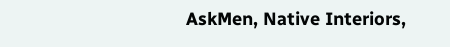AskMen, Native Interiors,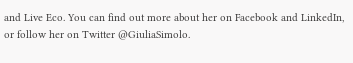and Live Eco. You can find out more about her on Facebook and LinkedIn, or follow her on Twitter @GiuliaSimolo.